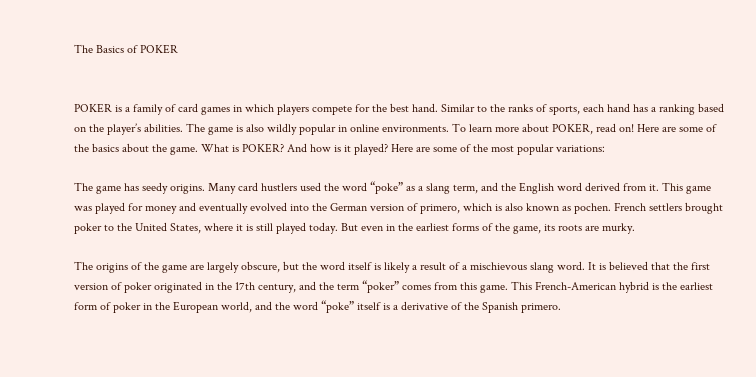The Basics of POKER


POKER is a family of card games in which players compete for the best hand. Similar to the ranks of sports, each hand has a ranking based on the player’s abilities. The game is also wildly popular in online environments. To learn more about POKER, read on! Here are some of the basics about the game. What is POKER? And how is it played? Here are some of the most popular variations:

The game has seedy origins. Many card hustlers used the word “poke” as a slang term, and the English word derived from it. This game was played for money and eventually evolved into the German version of primero, which is also known as pochen. French settlers brought poker to the United States, where it is still played today. But even in the earliest forms of the game, its roots are murky.

The origins of the game are largely obscure, but the word itself is likely a result of a mischievous slang word. It is believed that the first version of poker originated in the 17th century, and the term “poker” comes from this game. This French-American hybrid is the earliest form of poker in the European world, and the word “poke” itself is a derivative of the Spanish primero.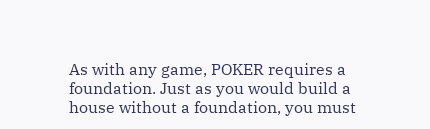As with any game, POKER requires a foundation. Just as you would build a house without a foundation, you must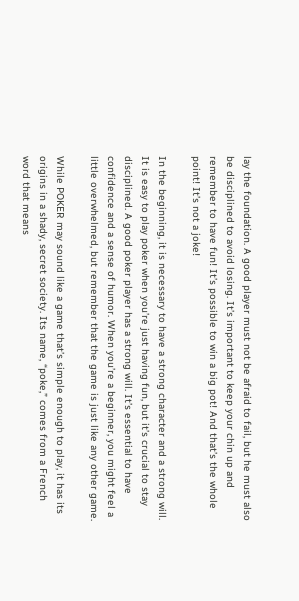lay the foundation. A good player must not be afraid to fail, but he must also be disciplined to avoid losing. It’s important to keep your chin up and remember to have fun! It’s possible to win a big pot! And that’s the whole point! It’s not a joke!

In the beginning, it is necessary to have a strong character and a strong will. It is easy to play poker when you’re just having fun, but it’s crucial to stay disciplined. A good poker player has a strong will. It’s essential to have confidence and a sense of humor. When you’re a beginner, you might feel a little overwhelmed, but remember that the game is just like any other game.

While POKER may sound like a game that’s simple enough to play, it has its origins in a shady, secret society. Its name, “poke,” comes from a French word that means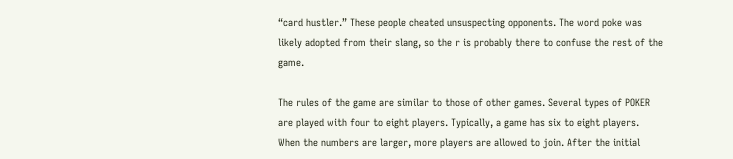“card hustler.” These people cheated unsuspecting opponents. The word poke was likely adopted from their slang, so the r is probably there to confuse the rest of the game.

The rules of the game are similar to those of other games. Several types of POKER are played with four to eight players. Typically, a game has six to eight players. When the numbers are larger, more players are allowed to join. After the initial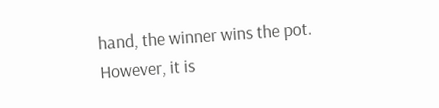hand, the winner wins the pot. However, it is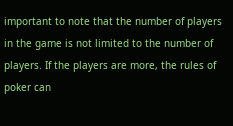important to note that the number of players in the game is not limited to the number of players. If the players are more, the rules of poker can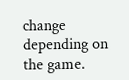change depending on the game.